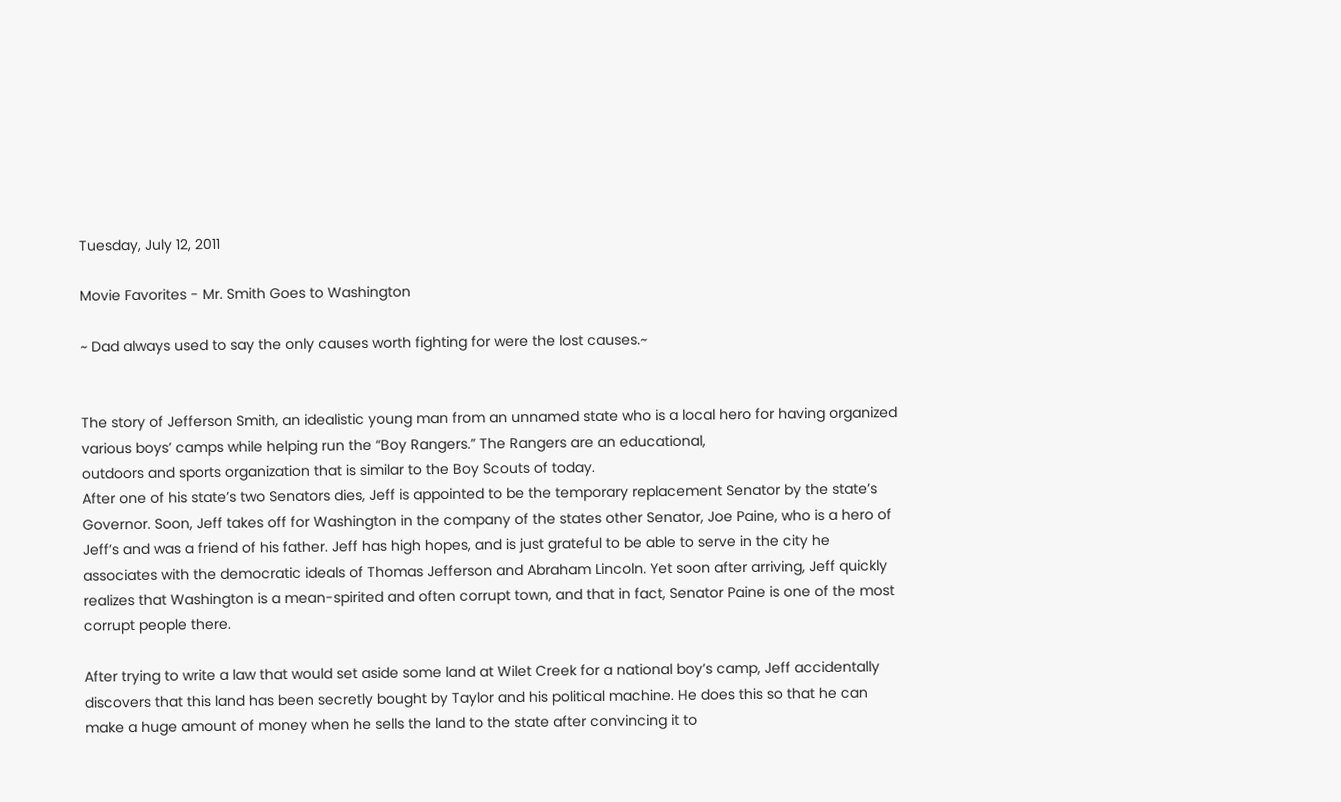Tuesday, July 12, 2011

Movie Favorites - Mr. Smith Goes to Washington

~ Dad always used to say the only causes worth fighting for were the lost causes.~


The story of Jefferson Smith, an idealistic young man from an unnamed state who is a local hero for having organized various boys’ camps while helping run the “Boy Rangers.” The Rangers are an educational,
outdoors and sports organization that is similar to the Boy Scouts of today.
After one of his state’s two Senators dies, Jeff is appointed to be the temporary replacement Senator by the state’s Governor. Soon, Jeff takes off for Washington in the company of the states other Senator, Joe Paine, who is a hero of Jeff’s and was a friend of his father. Jeff has high hopes, and is just grateful to be able to serve in the city he associates with the democratic ideals of Thomas Jefferson and Abraham Lincoln. Yet soon after arriving, Jeff quickly realizes that Washington is a mean-spirited and often corrupt town, and that in fact, Senator Paine is one of the most corrupt people there.

After trying to write a law that would set aside some land at Wilet Creek for a national boy’s camp, Jeff accidentally discovers that this land has been secretly bought by Taylor and his political machine. He does this so that he can make a huge amount of money when he sells the land to the state after convincing it to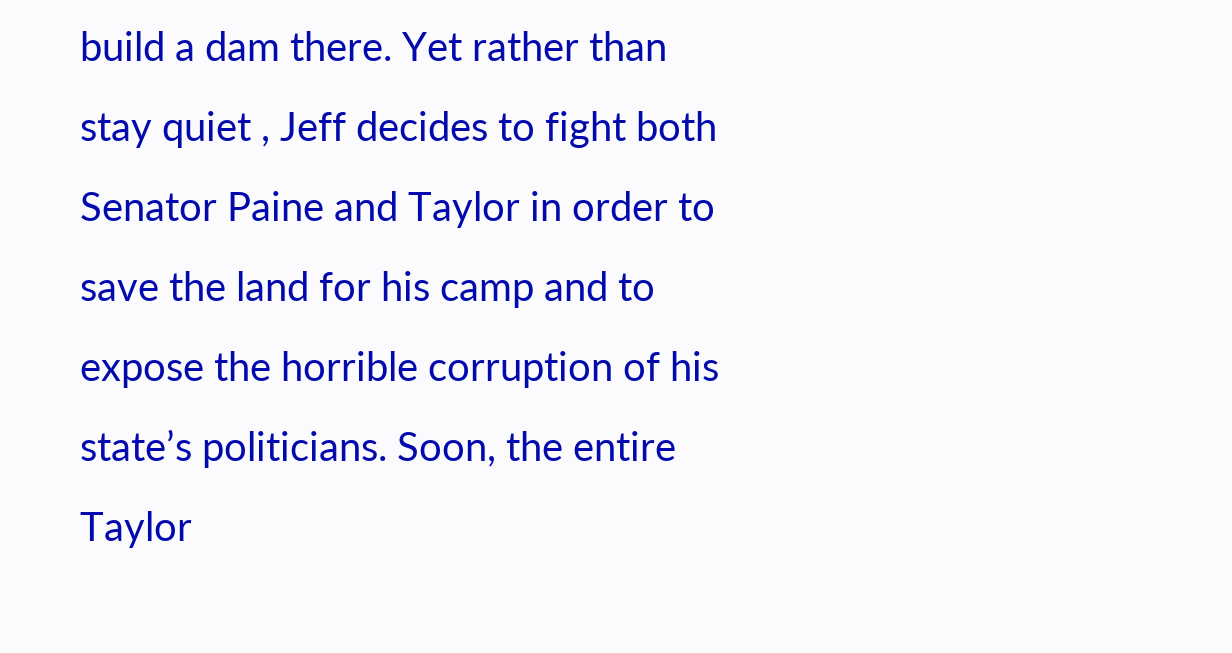build a dam there. Yet rather than stay quiet , Jeff decides to fight both Senator Paine and Taylor in order to save the land for his camp and to expose the horrible corruption of his state’s politicians. Soon, the entire Taylor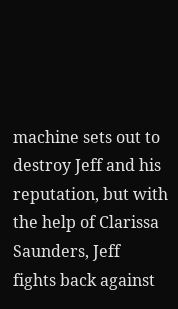machine sets out to destroy Jeff and his reputation, but with the help of Clarissa Saunders, Jeff
fights back against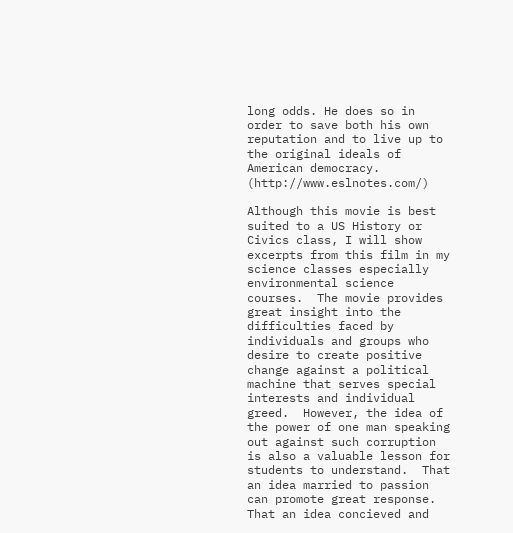long odds. He does so in order to save both his own reputation and to live up to the original ideals of American democracy.  (http://www.eslnotes.com/)

Although this movie is best suited to a US History or Civics class, I will show excerpts from this film in my science classes especially environmental science courses.  The movie provides great insight into the difficulties faced by individuals and groups who desire to create positive change against a political machine that serves special interests and individual greed.  However, the idea of the power of one man speaking out against such corruption is also a valuable lesson for students to understand.  That an idea married to passion can promote great response. That an idea concieved and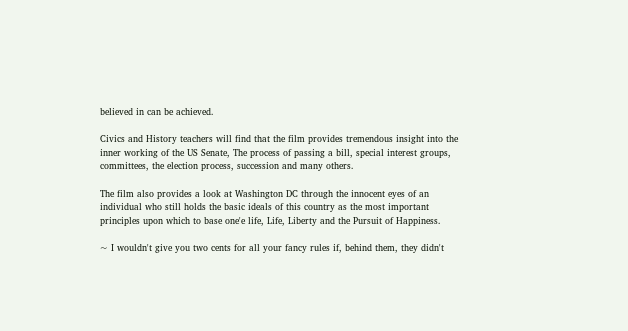believed in can be achieved.

Civics and History teachers will find that the film provides tremendous insight into the inner working of the US Senate, The process of passing a bill, special interest groups, committees, the election process, succession and many others.

The film also provides a look at Washington DC through the innocent eyes of an individual who still holds the basic ideals of this country as the most important principles upon which to base one'e life, Life, Liberty and the Pursuit of Happiness.

~ I wouldn't give you two cents for all your fancy rules if, behind them, they didn't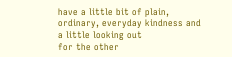have a little bit of plain,
ordinary, everyday kindness and a little looking out
for the other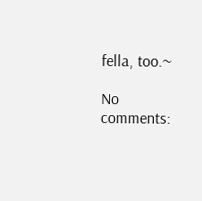fella, too.~

No comments: